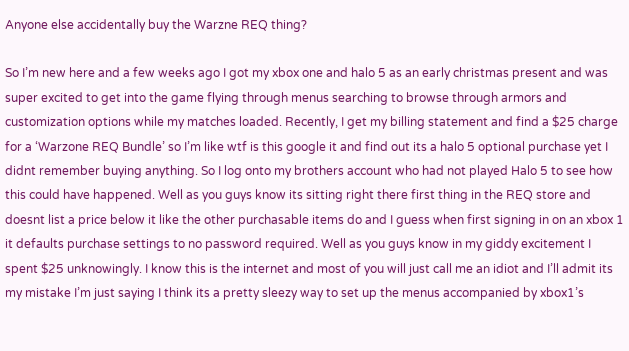Anyone else accidentally buy the Warzne REQ thing?

So I’m new here and a few weeks ago I got my xbox one and halo 5 as an early christmas present and was super excited to get into the game flying through menus searching to browse through armors and customization options while my matches loaded. Recently, I get my billing statement and find a $25 charge for a ‘Warzone REQ Bundle’ so I’m like wtf is this google it and find out its a halo 5 optional purchase yet I didnt remember buying anything. So I log onto my brothers account who had not played Halo 5 to see how this could have happened. Well as you guys know its sitting right there first thing in the REQ store and doesnt list a price below it like the other purchasable items do and I guess when first signing in on an xbox 1 it defaults purchase settings to no password required. Well as you guys know in my giddy excitement I spent $25 unknowingly. I know this is the internet and most of you will just call me an idiot and I’ll admit its my mistake I’m just saying I think its a pretty sleezy way to set up the menus accompanied by xbox1’s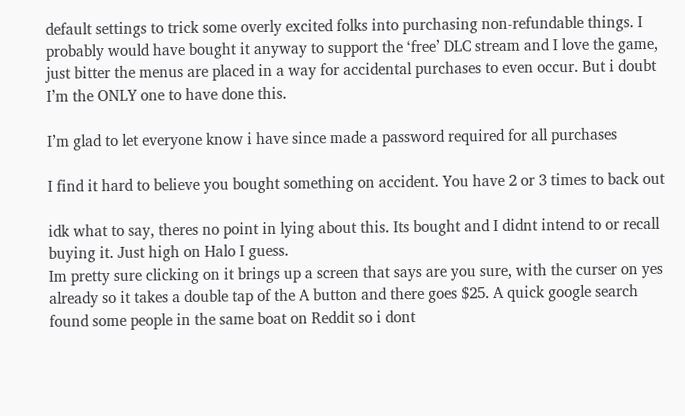default settings to trick some overly excited folks into purchasing non-refundable things. I probably would have bought it anyway to support the ‘free’ DLC stream and I love the game, just bitter the menus are placed in a way for accidental purchases to even occur. But i doubt I’m the ONLY one to have done this.

I’m glad to let everyone know i have since made a password required for all purchases

I find it hard to believe you bought something on accident. You have 2 or 3 times to back out

idk what to say, theres no point in lying about this. Its bought and I didnt intend to or recall buying it. Just high on Halo I guess.
Im pretty sure clicking on it brings up a screen that says are you sure, with the curser on yes already so it takes a double tap of the A button and there goes $25. A quick google search found some people in the same boat on Reddit so i dont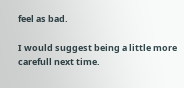feel as bad.

I would suggest being a little more carefull next time.